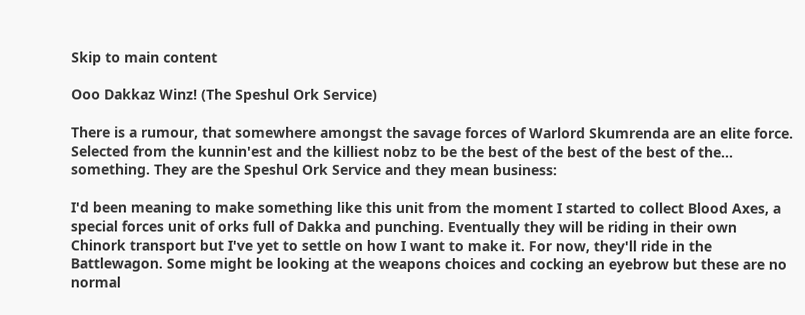Skip to main content

Ooo Dakkaz Winz! (The Speshul Ork Service)

There is a rumour, that somewhere amongst the savage forces of Warlord Skumrenda are an elite force. Selected from the kunnin'est and the killiest nobz to be the best of the best of the best of the... something. They are the Speshul Ork Service and they mean business:

I'd been meaning to make something like this unit from the moment I started to collect Blood Axes, a special forces unit of orks full of Dakka and punching. Eventually they will be riding in their own Chinork transport but I've yet to settle on how I want to make it. For now, they'll ride in the Battlewagon. Some might be looking at the weapons choices and cocking an eyebrow but these are no normal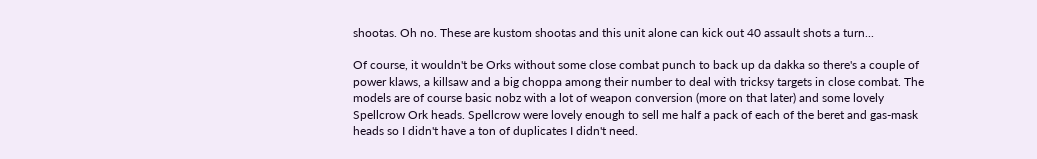shootas. Oh no. These are kustom shootas and this unit alone can kick out 40 assault shots a turn...

Of course, it wouldn't be Orks without some close combat punch to back up da dakka so there's a couple of power klaws, a killsaw and a big choppa among their number to deal with tricksy targets in close combat. The models are of course basic nobz with a lot of weapon conversion (more on that later) and some lovely Spellcrow Ork heads. Spellcrow were lovely enough to sell me half a pack of each of the beret and gas-mask heads so I didn't have a ton of duplicates I didn't need.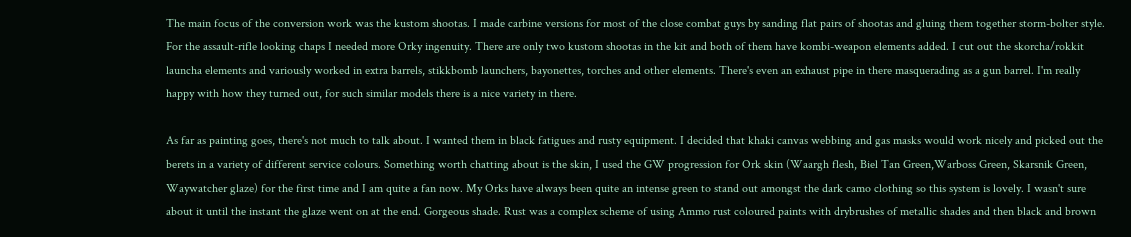The main focus of the conversion work was the kustom shootas. I made carbine versions for most of the close combat guys by sanding flat pairs of shootas and gluing them together storm-bolter style. For the assault-rifle looking chaps I needed more Orky ingenuity. There are only two kustom shootas in the kit and both of them have kombi-weapon elements added. I cut out the skorcha/rokkit launcha elements and variously worked in extra barrels, stikkbomb launchers, bayonettes, torches and other elements. There's even an exhaust pipe in there masquerading as a gun barrel. I'm really happy with how they turned out, for such similar models there is a nice variety in there.

As far as painting goes, there's not much to talk about. I wanted them in black fatigues and rusty equipment. I decided that khaki canvas webbing and gas masks would work nicely and picked out the berets in a variety of different service colours. Something worth chatting about is the skin, I used the GW progression for Ork skin (Waargh flesh, Biel Tan Green,Warboss Green, Skarsnik Green, Waywatcher glaze) for the first time and I am quite a fan now. My Orks have always been quite an intense green to stand out amongst the dark camo clothing so this system is lovely. I wasn't sure about it until the instant the glaze went on at the end. Gorgeous shade. Rust was a complex scheme of using Ammo rust coloured paints with drybrushes of metallic shades and then black and brown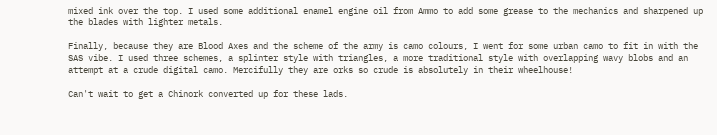mixed ink over the top. I used some additional enamel engine oil from Ammo to add some grease to the mechanics and sharpened up the blades with lighter metals.

Finally, because they are Blood Axes and the scheme of the army is camo colours, I went for some urban camo to fit in with the SAS vibe. I used three schemes, a splinter style with triangles, a more traditional style with overlapping wavy blobs and an attempt at a crude digital camo. Mercifully they are orks so crude is absolutely in their wheelhouse!

Can't wait to get a Chinork converted up for these lads.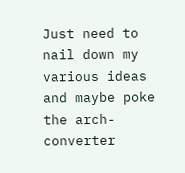Just need to nail down my various ideas and maybe poke the arch-converter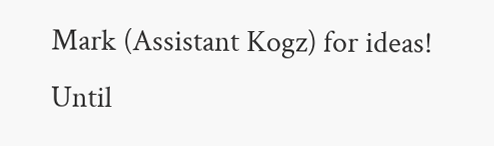Mark (Assistant Kogz) for ideas! Until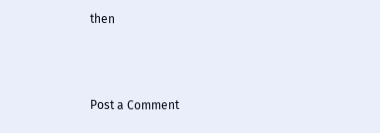then



Post a Comment